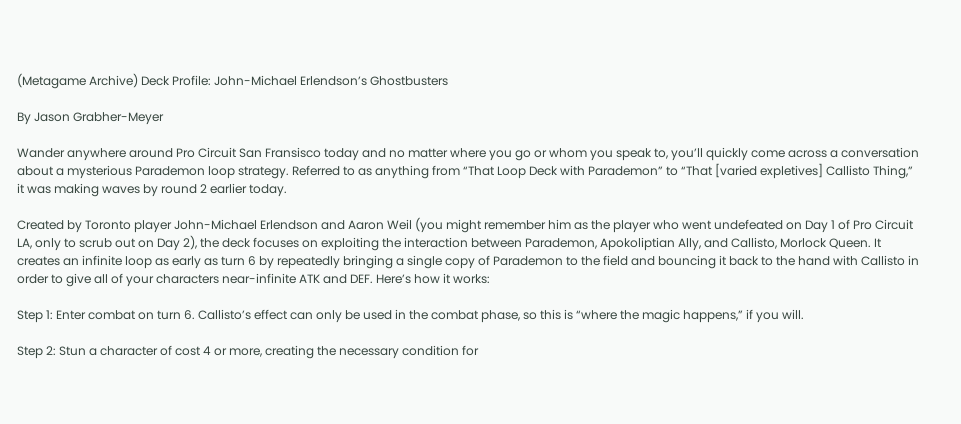(Metagame Archive) Deck Profile: John-Michael Erlendson’s Ghostbusters

By Jason Grabher-Meyer

Wander anywhere around Pro Circuit San Fransisco today and no matter where you go or whom you speak to, you’ll quickly come across a conversation about a mysterious Parademon loop strategy. Referred to as anything from “That Loop Deck with Parademon” to “That [varied expletives] Callisto Thing,” it was making waves by round 2 earlier today.

Created by Toronto player John-Michael Erlendson and Aaron Weil (you might remember him as the player who went undefeated on Day 1 of Pro Circuit LA, only to scrub out on Day 2), the deck focuses on exploiting the interaction between Parademon, Apokoliptian Ally, and Callisto, Morlock Queen. It creates an infinite loop as early as turn 6 by repeatedly bringing a single copy of Parademon to the field and bouncing it back to the hand with Callisto in order to give all of your characters near-infinite ATK and DEF. Here’s how it works:

Step 1: Enter combat on turn 6. Callisto’s effect can only be used in the combat phase, so this is “where the magic happens,” if you will.

Step 2: Stun a character of cost 4 or more, creating the necessary condition for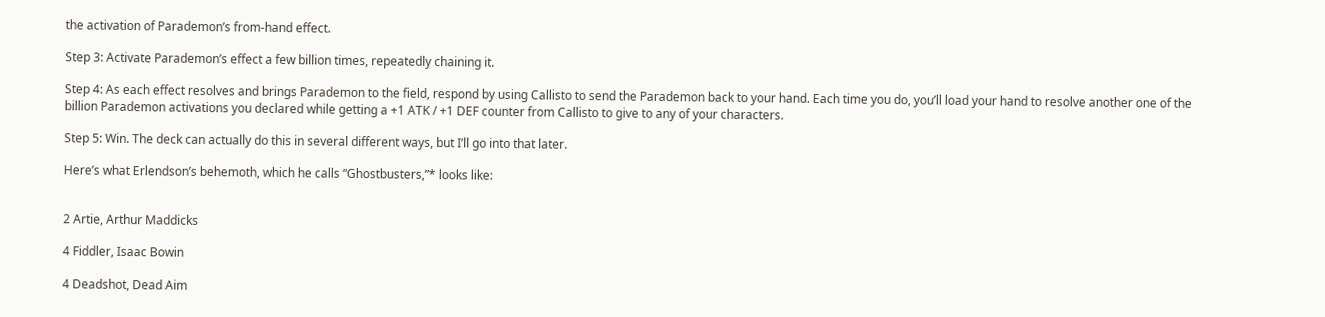the activation of Parademon’s from-hand effect.

Step 3: Activate Parademon’s effect a few billion times, repeatedly chaining it.

Step 4: As each effect resolves and brings Parademon to the field, respond by using Callisto to send the Parademon back to your hand. Each time you do, you’ll load your hand to resolve another one of the billion Parademon activations you declared while getting a +1 ATK / +1 DEF counter from Callisto to give to any of your characters.

Step 5: Win. The deck can actually do this in several different ways, but I’ll go into that later.

Here’s what Erlendson’s behemoth, which he calls “Ghostbusters,”* looks like:


2 Artie, Arthur Maddicks

4 Fiddler, Isaac Bowin

4 Deadshot, Dead Aim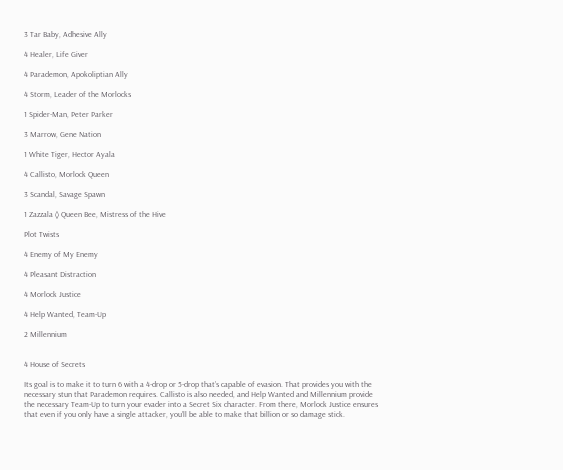3 Tar Baby, Adhesive Ally

4 Healer, Life Giver

4 Parademon, Apokoliptian Ally

4 Storm, Leader of the Morlocks

1 Spider-Man, Peter Parker

3 Marrow, Gene Nation

1 White Tiger, Hector Ayala

4 Callisto, Morlock Queen

3 Scandal, Savage Spawn

1 Zazzala ◊ Queen Bee, Mistress of the Hive

Plot Twists

4 Enemy of My Enemy

4 Pleasant Distraction

4 Morlock Justice

4 Help Wanted, Team-Up

2 Millennium


4 House of Secrets

Its goal is to make it to turn 6 with a 4-drop or 5-drop that’s capable of evasion. That provides you with the necessary stun that Parademon requires. Callisto is also needed, and Help Wanted and Millennium provide the necessary Team-Up to turn your evader into a Secret Six character. From there, Morlock Justice ensures that even if you only have a single attacker, you’ll be able to make that billion or so damage stick.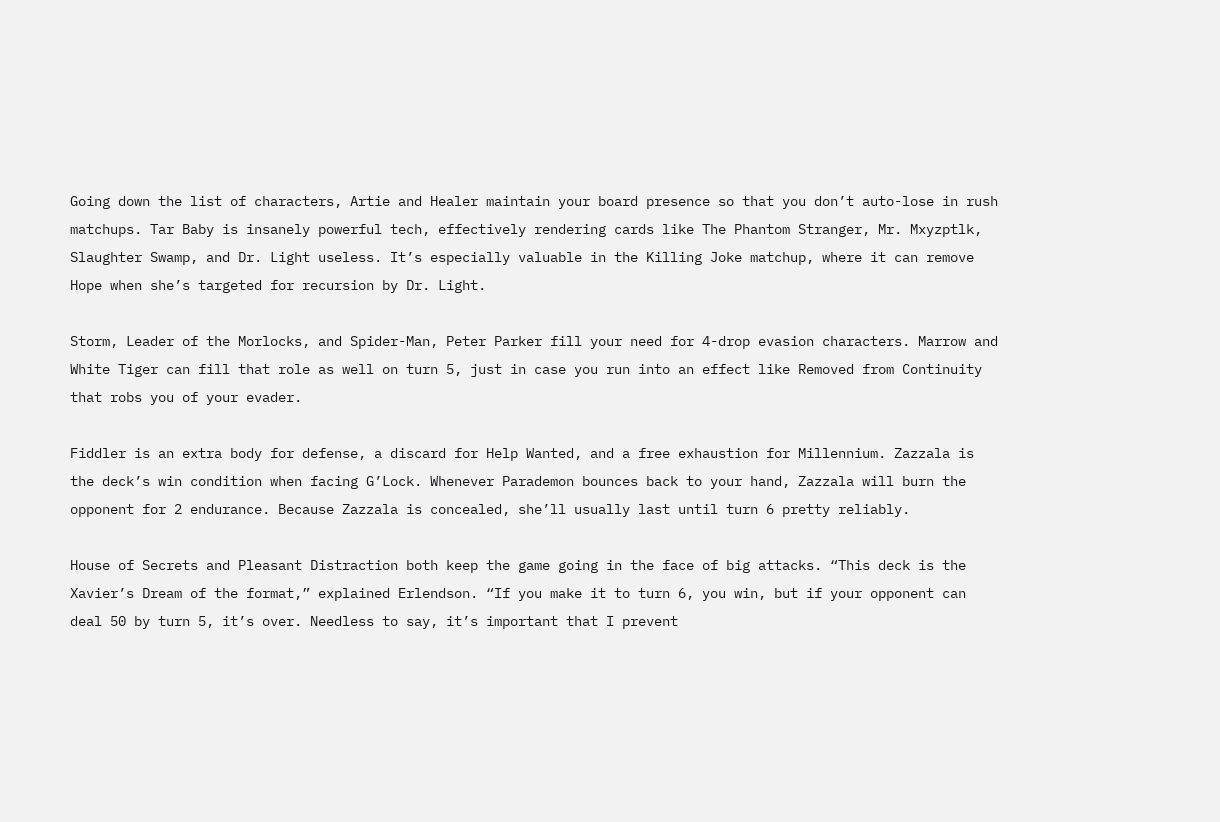Going down the list of characters, Artie and Healer maintain your board presence so that you don’t auto-lose in rush matchups. Tar Baby is insanely powerful tech, effectively rendering cards like The Phantom Stranger, Mr. Mxyzptlk, Slaughter Swamp, and Dr. Light useless. It’s especially valuable in the Killing Joke matchup, where it can remove Hope when she’s targeted for recursion by Dr. Light.

Storm, Leader of the Morlocks, and Spider-Man, Peter Parker fill your need for 4-drop evasion characters. Marrow and White Tiger can fill that role as well on turn 5, just in case you run into an effect like Removed from Continuity that robs you of your evader.

Fiddler is an extra body for defense, a discard for Help Wanted, and a free exhaustion for Millennium. Zazzala is the deck’s win condition when facing G’Lock. Whenever Parademon bounces back to your hand, Zazzala will burn the opponent for 2 endurance. Because Zazzala is concealed, she’ll usually last until turn 6 pretty reliably.

House of Secrets and Pleasant Distraction both keep the game going in the face of big attacks. “This deck is the Xavier’s Dream of the format,” explained Erlendson. “If you make it to turn 6, you win, but if your opponent can deal 50 by turn 5, it’s over. Needless to say, it’s important that I prevent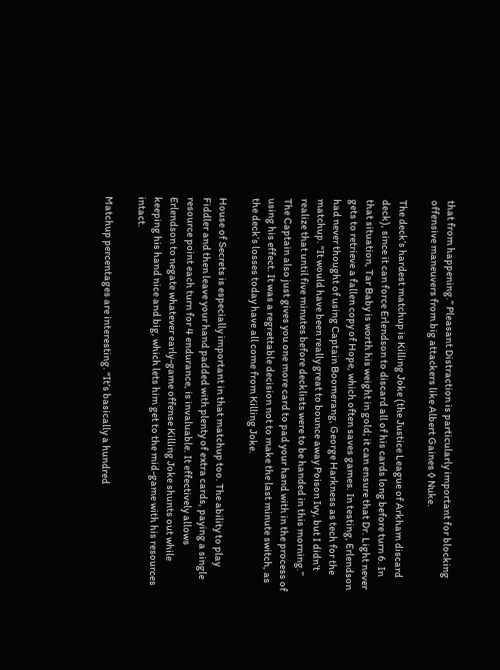that from happening.” Pleasant Distraction is particularly important for blocking offensive maneuvers from big attackers like Albert Gaines ◊ Nuke.

The deck’s hardest matchup is Killing Joke (the Justice League of Arkham discard deck), since it can force Erlendson to discard all of his cards long before turn 6. In that situation, Tar Baby is worth his weight in gold; it can ensure that Dr. Light never gets to retrieve a fallen copy of Hope, which often saves games. In testing, Erlendson had never thought of using Captain Boomerang, George Harkness as tech for the matchup. “It would have been really great to bounce away Poison Ivy, but I didn’t realize that until five minutes before decklists were to be handed in this morning.” The Captain also just gives you one more card to pad your hand with in the process of using his effect. It was a regrettable decision not to make the last minute switch, as the deck’s losses today have all come from Killing Joke.

House of Secrets is especially important in that matchup too. The ability to play Fiddler and then leave your hand padded with plenty of extra cards, paying a single resource point each turn for 4 endurance, is invaluable. It effectively allows Erlendson to negate whatever early-game offense Killing Joke shunts out while keeping his hand nice and big, which lets him get to the mid-game with his resources intact.

Matchup percentages are interesting. “It’s basically a hundred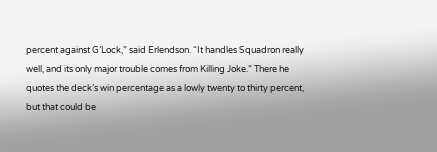percent against G’Lock,” said Erlendson. “It handles Squadron really well, and its only major trouble comes from Killing Joke.” There he quotes the deck’s win percentage as a lowly twenty to thirty percent, but that could be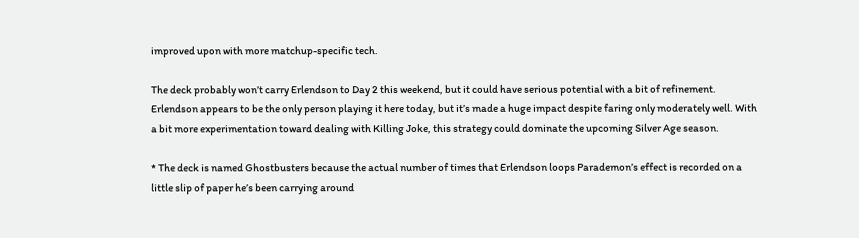improved upon with more matchup-specific tech.

The deck probably won’t carry Erlendson to Day 2 this weekend, but it could have serious potential with a bit of refinement. Erlendson appears to be the only person playing it here today, but it’s made a huge impact despite faring only moderately well. With a bit more experimentation toward dealing with Killing Joke, this strategy could dominate the upcoming Silver Age season.

* The deck is named Ghostbusters because the actual number of times that Erlendson loops Parademon’s effect is recorded on a little slip of paper he’s been carrying around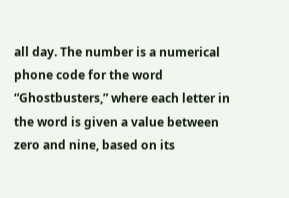all day. The number is a numerical phone code for the word “Ghostbusters,” where each letter in the word is given a value between zero and nine, based on its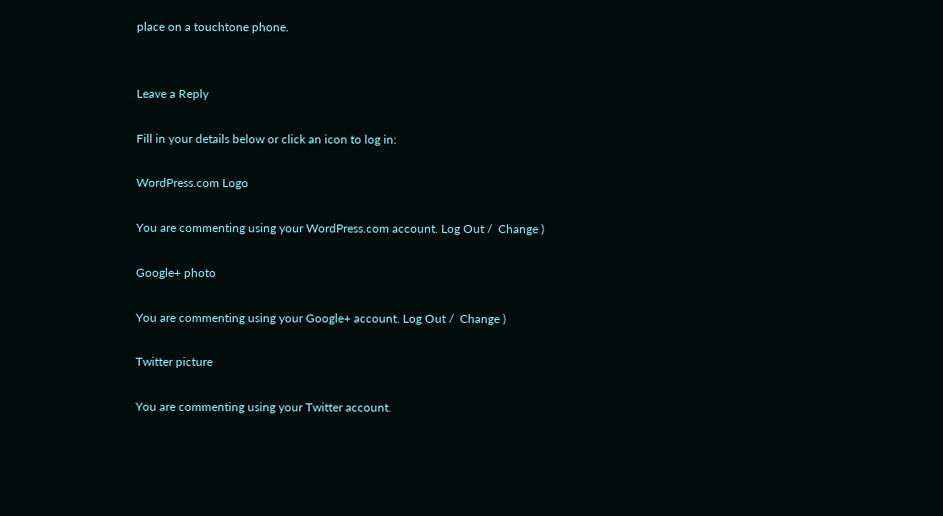place on a touchtone phone.


Leave a Reply

Fill in your details below or click an icon to log in:

WordPress.com Logo

You are commenting using your WordPress.com account. Log Out /  Change )

Google+ photo

You are commenting using your Google+ account. Log Out /  Change )

Twitter picture

You are commenting using your Twitter account.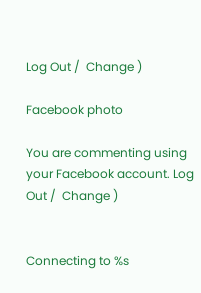Log Out /  Change )

Facebook photo

You are commenting using your Facebook account. Log Out /  Change )


Connecting to %s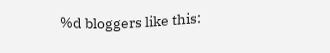%d bloggers like this: